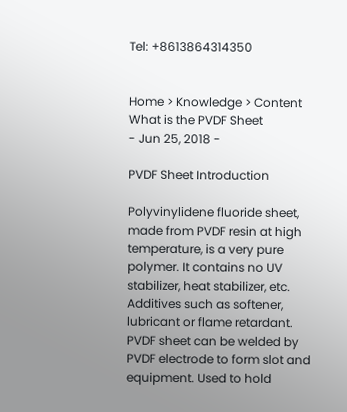Tel: +8613864314350


Home > Knowledge > Content
What is the PVDF Sheet
- Jun 25, 2018 -

PVDF Sheet Introduction

Polyvinylidene fluoride sheet, made from PVDF resin at high temperature, is a very pure polymer. It contains no UV stabilizer, heat stabilizer, etc. Additives such as softener, lubricant or flame retardant. PVDF sheet can be welded by PVDF electrode to form slot and equipment. Used to hold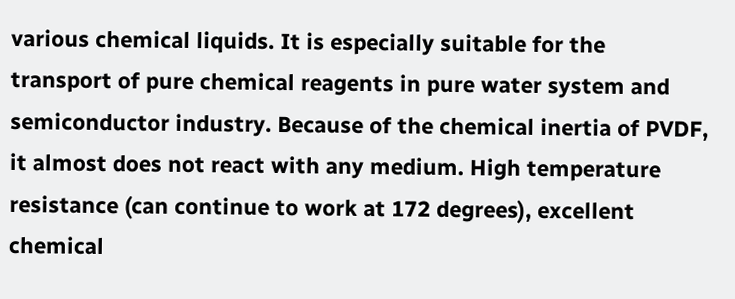various chemical liquids. It is especially suitable for the transport of pure chemical reagents in pure water system and semiconductor industry. Because of the chemical inertia of PVDF, it almost does not react with any medium. High temperature resistance (can continue to work at 172 degrees), excellent chemical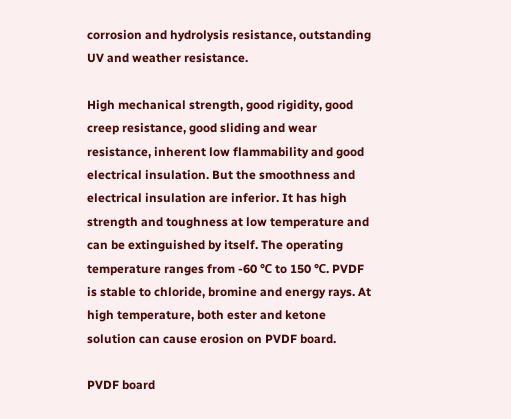corrosion and hydrolysis resistance, outstanding UV and weather resistance.

High mechanical strength, good rigidity, good creep resistance, good sliding and wear resistance, inherent low flammability and good electrical insulation. But the smoothness and electrical insulation are inferior. It has high strength and toughness at low temperature and can be extinguished by itself. The operating temperature ranges from -60 ℃ to 150 ℃. PVDF is stable to chloride, bromine and energy rays. At high temperature, both ester and ketone solution can cause erosion on PVDF board.

PVDF board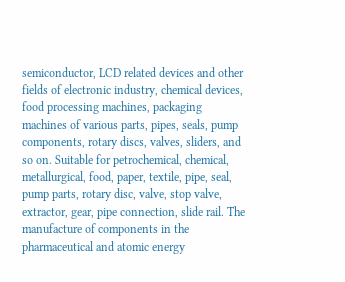semiconductor, LCD related devices and other fields of electronic industry, chemical devices, food processing machines, packaging machines of various parts, pipes, seals, pump components, rotary discs, valves, sliders, and so on. Suitable for petrochemical, chemical, metallurgical, food, paper, textile, pipe, seal, pump parts, rotary disc, valve, stop valve, extractor, gear, pipe connection, slide rail. The manufacture of components in the pharmaceutical and atomic energy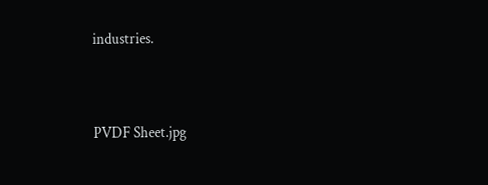industries.


PVDF Sheet.jpg